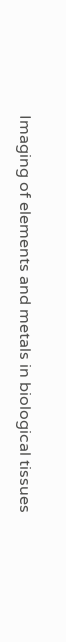Imaging of elements and metals in biological tissues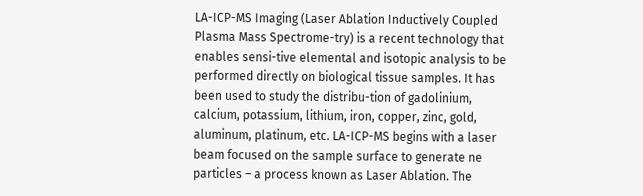LA-ICP-MS Imaging (Laser Ablation Inductively Coupled Plasma Mass Spectrome-try) is a recent technology that enables sensi-tive elemental and isotopic analysis to be performed directly on biological tissue samples. It has been used to study the distribu-tion of gadolinium, calcium, potassium, lithium, iron, copper, zinc, gold, aluminum, platinum, etc. LA-ICP-MS begins with a laser beam focused on the sample surface to generate ne particles – a process known as Laser Ablation. The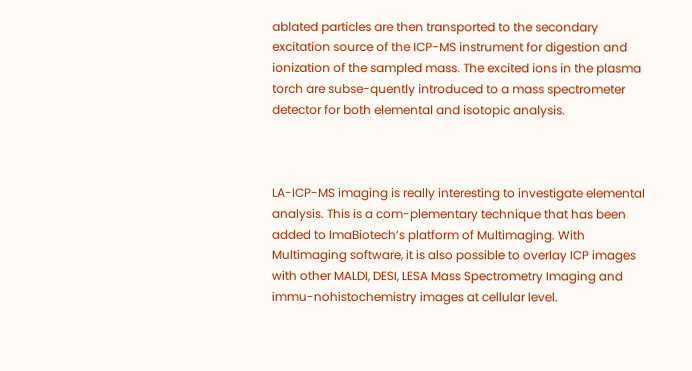ablated particles are then transported to the secondary excitation source of the ICP-MS instrument for digestion and ionization of the sampled mass. The excited ions in the plasma torch are subse-quently introduced to a mass spectrometer detector for both elemental and isotopic analysis.



LA-ICP-MS imaging is really interesting to investigate elemental analysis. This is a com-plementary technique that has been added to ImaBiotech’s platform of Multimaging. With Multimaging software, it is also possible to overlay ICP images with other MALDI, DESI, LESA Mass Spectrometry Imaging and immu-nohistochemistry images at cellular level.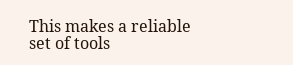This makes a reliable set of tools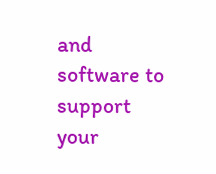and software to support your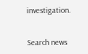investigation.


Search news